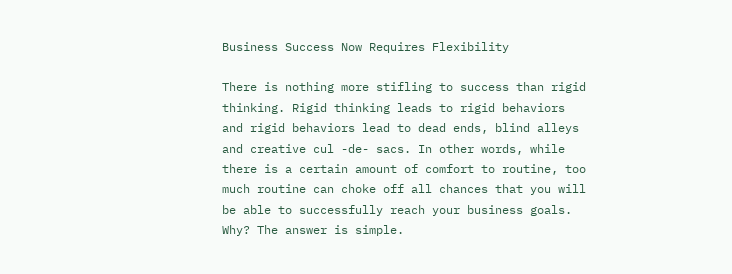Business Success Now Requires Flexibility

There is nothing more stifling to success than rigid thinking. Rigid thinking leads to rigid behaviors and rigid behaviors lead to dead ends, blind alleys and creative cul -de- sacs. In other words, while there is a certain amount of comfort to routine, too much routine can choke off all chances that you will be able to successfully reach your business goals. Why? The answer is simple.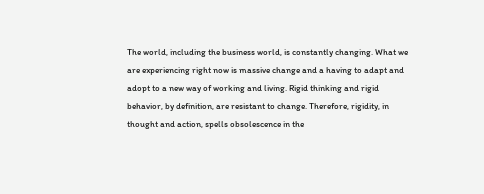The world, including the business world, is constantly changing. What we are experiencing right now is massive change and a having to adapt and adopt to a new way of working and living. Rigid thinking and rigid behavior, by definition, are resistant to change. Therefore, rigidity, in thought and action, spells obsolescence in the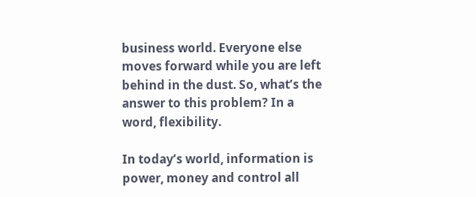business world. Everyone else moves forward while you are left behind in the dust. So, what’s the answer to this problem? In a word, flexibility.

In today’s world, information is power, money and control all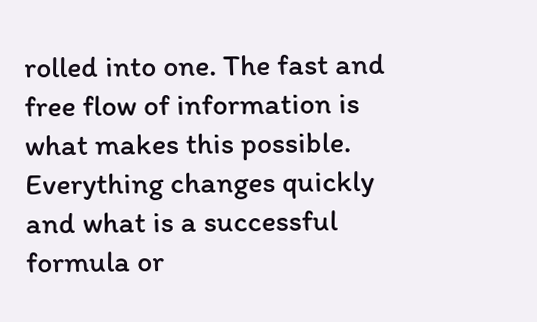rolled into one. The fast and free flow of information is what makes this possible. Everything changes quickly and what is a successful formula or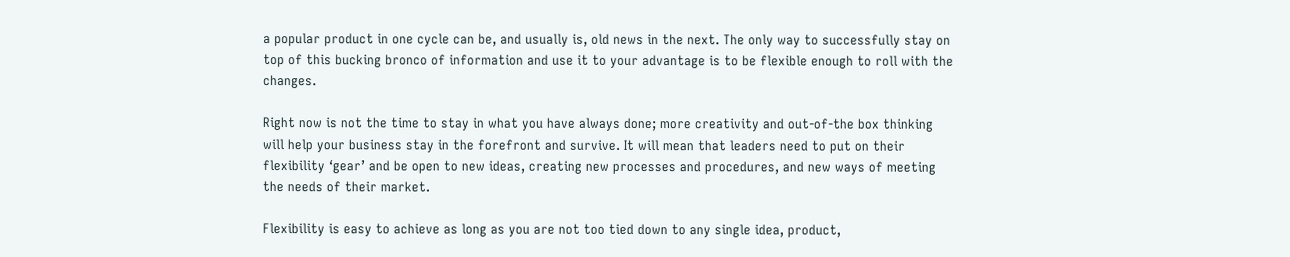a popular product in one cycle can be, and usually is, old news in the next. The only way to successfully stay on top of this bucking bronco of information and use it to your advantage is to be flexible enough to roll with the changes.

Right now is not the time to stay in what you have always done; more creativity and out-of-the box thinking will help your business stay in the forefront and survive. It will mean that leaders need to put on their flexibility ‘gear’ and be open to new ideas, creating new processes and procedures, and new ways of meeting the needs of their market.

Flexibility is easy to achieve as long as you are not too tied down to any single idea, product,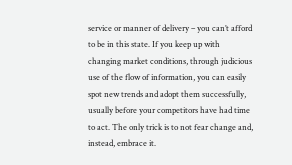service or manner of delivery – you can’t afford to be in this state. If you keep up with changing market conditions, through judicious use of the flow of information, you can easily spot new trends and adopt them successfully, usually before your competitors have had time to act. The only trick is to not fear change and, instead, embrace it.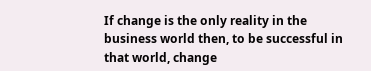If change is the only reality in the business world then, to be successful in that world, change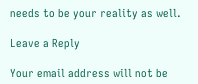needs to be your reality as well.

Leave a Reply

Your email address will not be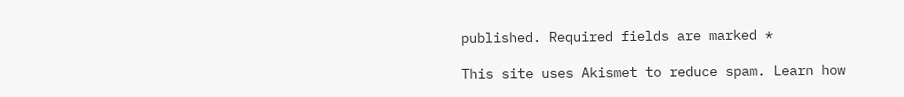published. Required fields are marked *

This site uses Akismet to reduce spam. Learn how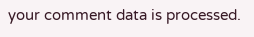your comment data is processed.